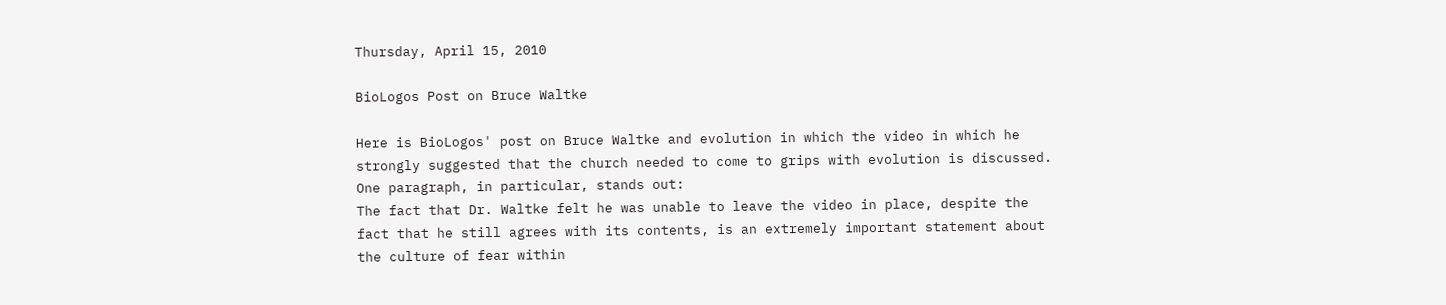Thursday, April 15, 2010

BioLogos Post on Bruce Waltke

Here is BioLogos' post on Bruce Waltke and evolution in which the video in which he strongly suggested that the church needed to come to grips with evolution is discussed. One paragraph, in particular, stands out:
The fact that Dr. Waltke felt he was unable to leave the video in place, despite the fact that he still agrees with its contents, is an extremely important statement about the culture of fear within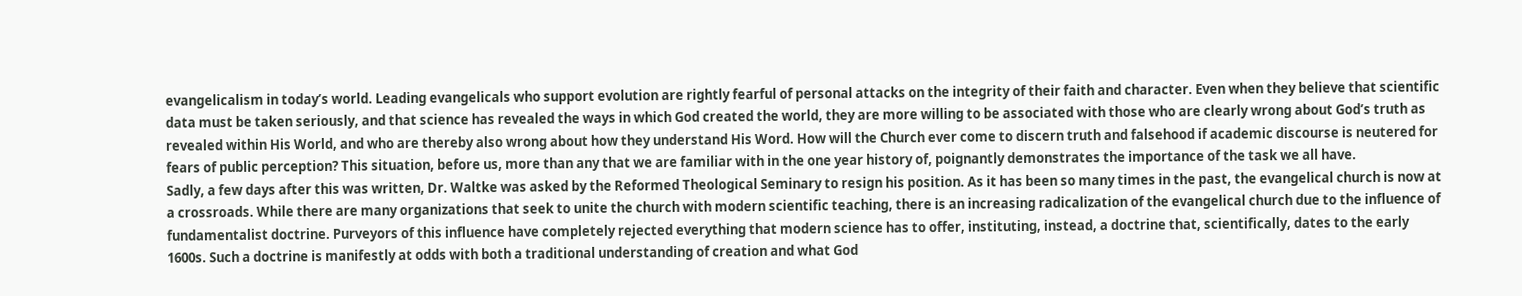evangelicalism in today’s world. Leading evangelicals who support evolution are rightly fearful of personal attacks on the integrity of their faith and character. Even when they believe that scientific data must be taken seriously, and that science has revealed the ways in which God created the world, they are more willing to be associated with those who are clearly wrong about God’s truth as revealed within His World, and who are thereby also wrong about how they understand His Word. How will the Church ever come to discern truth and falsehood if academic discourse is neutered for fears of public perception? This situation, before us, more than any that we are familiar with in the one year history of, poignantly demonstrates the importance of the task we all have.
Sadly, a few days after this was written, Dr. Waltke was asked by the Reformed Theological Seminary to resign his position. As it has been so many times in the past, the evangelical church is now at a crossroads. While there are many organizations that seek to unite the church with modern scientific teaching, there is an increasing radicalization of the evangelical church due to the influence of fundamentalist doctrine. Purveyors of this influence have completely rejected everything that modern science has to offer, instituting, instead, a doctrine that, scientifically, dates to the early 1600s. Such a doctrine is manifestly at odds with both a traditional understanding of creation and what God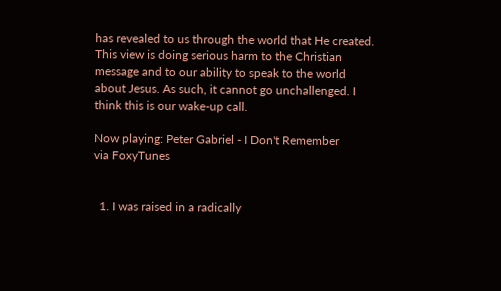has revealed to us through the world that He created. This view is doing serious harm to the Christian message and to our ability to speak to the world about Jesus. As such, it cannot go unchallenged. I think this is our wake-up call.

Now playing: Peter Gabriel - I Don't Remember
via FoxyTunes


  1. I was raised in a radically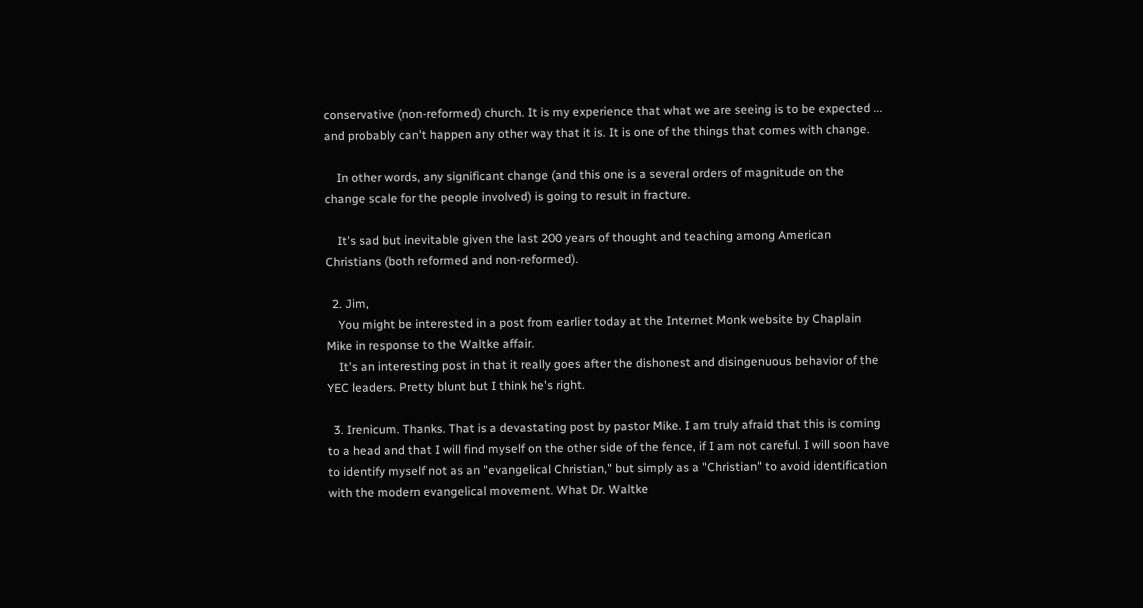conservative (non-reformed) church. It is my experience that what we are seeing is to be expected ... and probably can't happen any other way that it is. It is one of the things that comes with change.

    In other words, any significant change (and this one is a several orders of magnitude on the change scale for the people involved) is going to result in fracture.

    It's sad but inevitable given the last 200 years of thought and teaching among American Christians (both reformed and non-reformed).

  2. Jim,
    You might be interested in a post from earlier today at the Internet Monk website by Chaplain Mike in response to the Waltke affair.
    It's an interesting post in that it really goes after the dishonest and disingenuous behavior of the YEC leaders. Pretty blunt but I think he's right.

  3. Irenicum. Thanks. That is a devastating post by pastor Mike. I am truly afraid that this is coming to a head and that I will find myself on the other side of the fence, if I am not careful. I will soon have to identify myself not as an "evangelical Christian," but simply as a "Christian" to avoid identification with the modern evangelical movement. What Dr. Waltke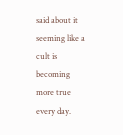said about it seeming like a cult is becoming more true every day.